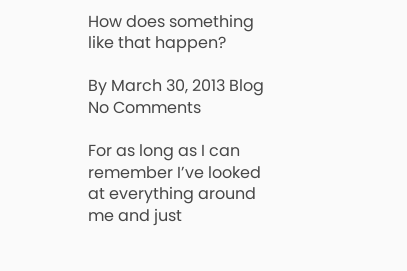How does something like that happen?

By March 30, 2013 Blog No Comments

For as long as I can remember I’ve looked at everything around me and just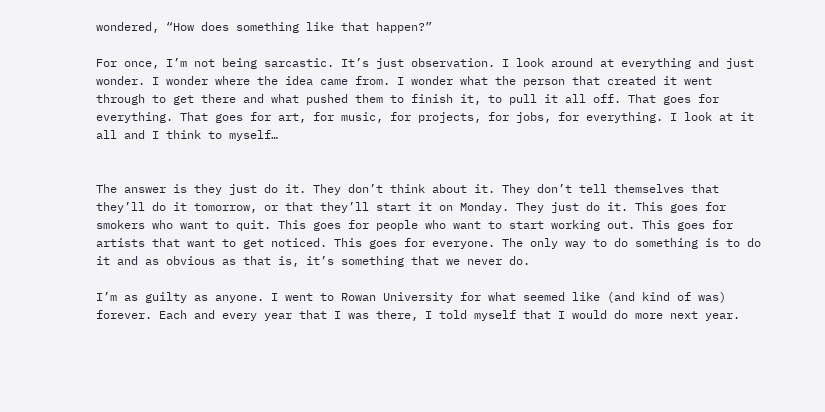wondered, “How does something like that happen?”

For once, I’m not being sarcastic. It’s just observation. I look around at everything and just wonder. I wonder where the idea came from. I wonder what the person that created it went through to get there and what pushed them to finish it, to pull it all off. That goes for everything. That goes for art, for music, for projects, for jobs, for everything. I look at it all and I think to myself…


The answer is they just do it. They don’t think about it. They don’t tell themselves that they’ll do it tomorrow, or that they’ll start it on Monday. They just do it. This goes for smokers who want to quit. This goes for people who want to start working out. This goes for artists that want to get noticed. This goes for everyone. The only way to do something is to do it and as obvious as that is, it’s something that we never do.

I’m as guilty as anyone. I went to Rowan University for what seemed like (and kind of was) forever. Each and every year that I was there, I told myself that I would do more next year.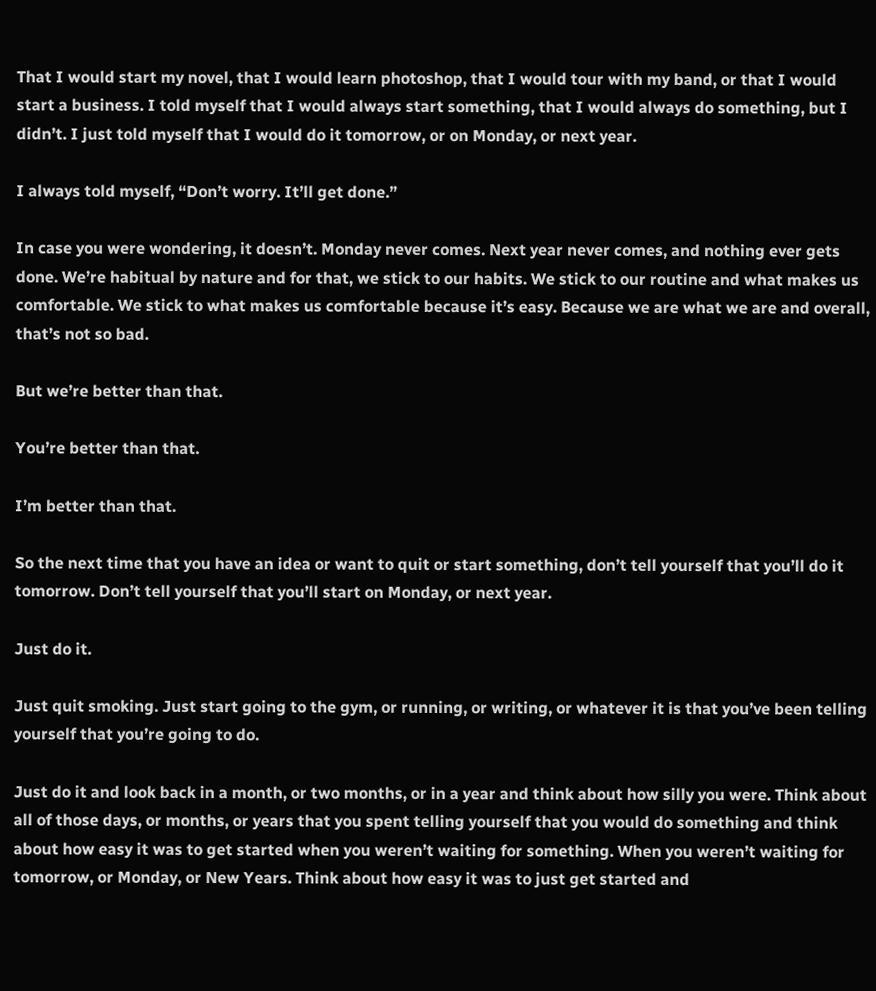That I would start my novel, that I would learn photoshop, that I would tour with my band, or that I would start a business. I told myself that I would always start something, that I would always do something, but I didn’t. I just told myself that I would do it tomorrow, or on Monday, or next year.

I always told myself, “Don’t worry. It’ll get done.”

In case you were wondering, it doesn’t. Monday never comes. Next year never comes, and nothing ever gets done. We’re habitual by nature and for that, we stick to our habits. We stick to our routine and what makes us comfortable. We stick to what makes us comfortable because it’s easy. Because we are what we are and overall, that’s not so bad.

But we’re better than that.

You’re better than that.

I’m better than that.

So the next time that you have an idea or want to quit or start something, don’t tell yourself that you’ll do it tomorrow. Don’t tell yourself that you’ll start on Monday, or next year.

Just do it.

Just quit smoking. Just start going to the gym, or running, or writing, or whatever it is that you’ve been telling yourself that you’re going to do.

Just do it and look back in a month, or two months, or in a year and think about how silly you were. Think about all of those days, or months, or years that you spent telling yourself that you would do something and think about how easy it was to get started when you weren’t waiting for something. When you weren’t waiting for tomorrow, or Monday, or New Years. Think about how easy it was to just get started and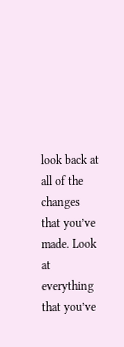look back at all of the changes that you’ve made. Look at everything that you’ve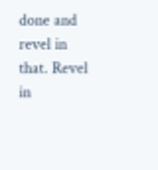done and revel in that. Revel in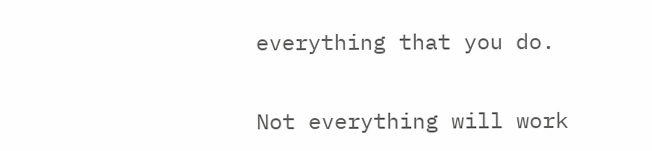everything that you do.

Not everything will work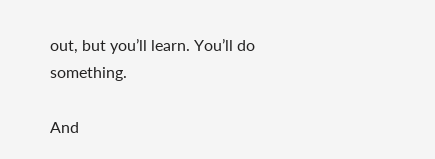out, but you’ll learn. You’ll do something.

And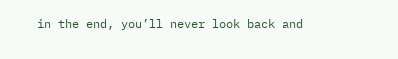in the end, you’ll never look back and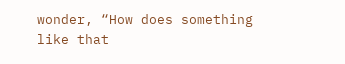wonder, “How does something like that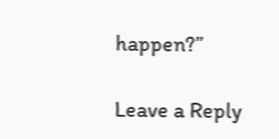happen?”

Leave a Reply